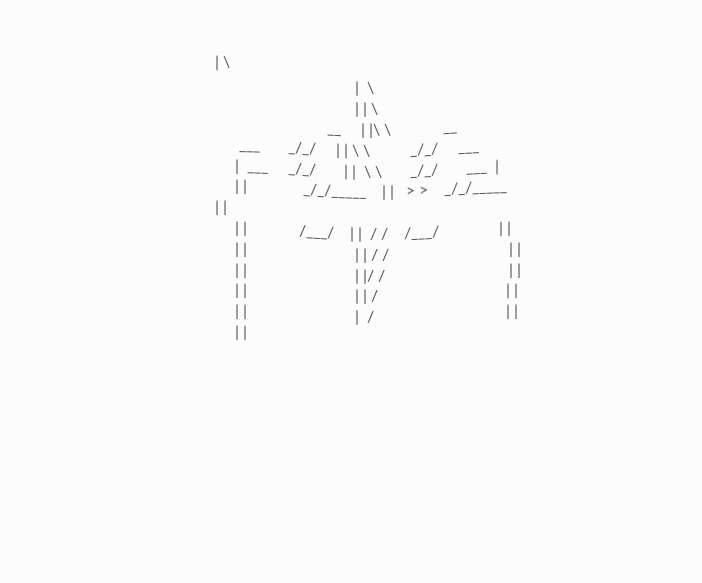| \
                                   |  \
                                   | | \
                            __     | |\ \             __
      ___       _/_/     | | \ \          _/_/     ___
     |  ___     _/_/       | |  \ \       _/_/       ___  |
     | |              _/_/_____    | |   > >    _/_/_____               | |
     | |             /___/    | |  / /    /___/               | |
     | |                           | | / /                              | |
     | |                           | |/ /                               | |
     | |                           | | /                                | |
     | |                           |  /                                 | |
     | |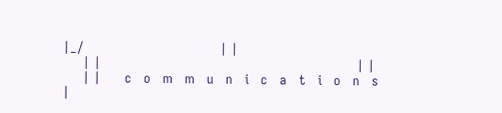|_/                                  | |
     | |                                                                | |
     | |      c   o   m   m   u   n   i   c   a   t   i   o   n   s     |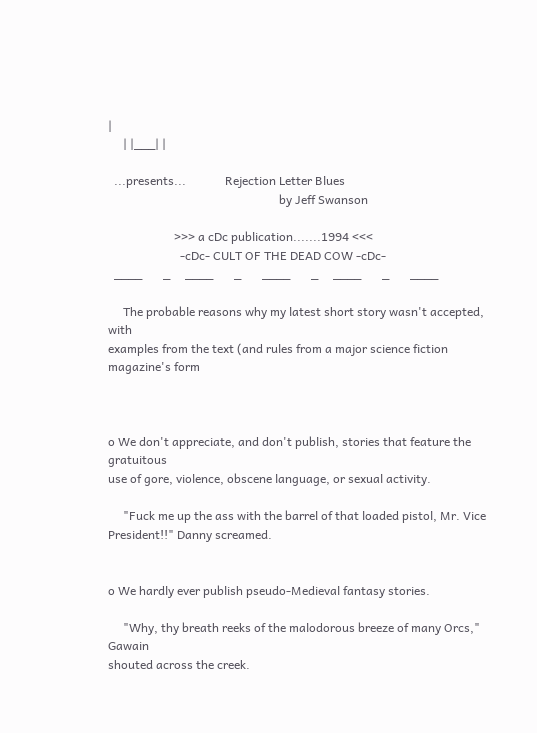|
     | |___| |

  ...presents...             Rejection Letter Blues
                                                         by Jeff Swanson

                      >>> a cDc publication.......1994 <<<
                        -cDc- CULT OF THE DEAD COW -cDc-
  ____       _     ____       _       ____       _     ____       _       ____

     The probable reasons why my latest short story wasn't accepted, with
examples from the text (and rules from a major science fiction magazine's form



o We don't appreciate, and don't publish, stories that feature the gratuitous
use of gore, violence, obscene language, or sexual activity.

     "Fuck me up the ass with the barrel of that loaded pistol, Mr. Vice
President!!" Danny screamed.


o We hardly ever publish pseudo-Medieval fantasy stories.

     "Why, thy breath reeks of the malodorous breeze of many Orcs," Gawain
shouted across the creek.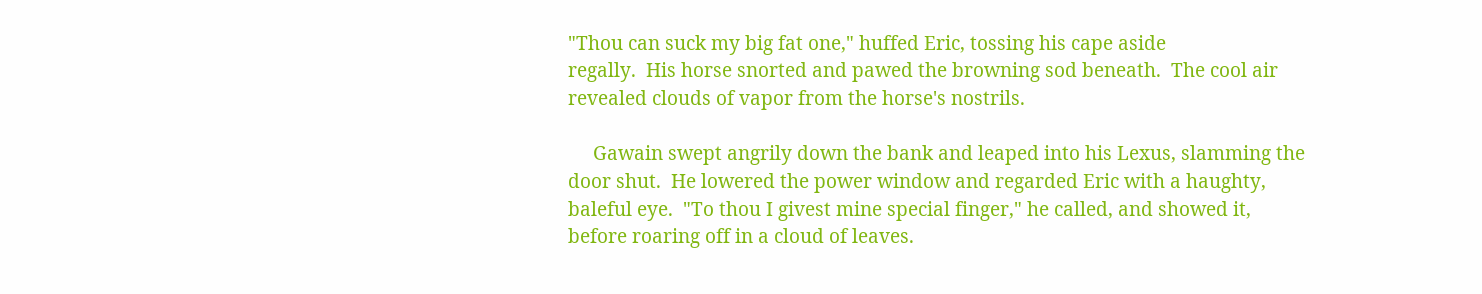"Thou can suck my big fat one," huffed Eric, tossing his cape aside
regally.  His horse snorted and pawed the browning sod beneath.  The cool air
revealed clouds of vapor from the horse's nostrils.

     Gawain swept angrily down the bank and leaped into his Lexus, slamming the
door shut.  He lowered the power window and regarded Eric with a haughty,
baleful eye.  "To thou I givest mine special finger," he called, and showed it,
before roaring off in a cloud of leaves.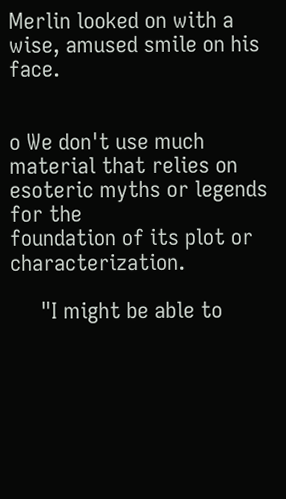Merlin looked on with a wise, amused smile on his face.


o We don't use much material that relies on esoteric myths or legends for the
foundation of its plot or characterization.

     "I might be able to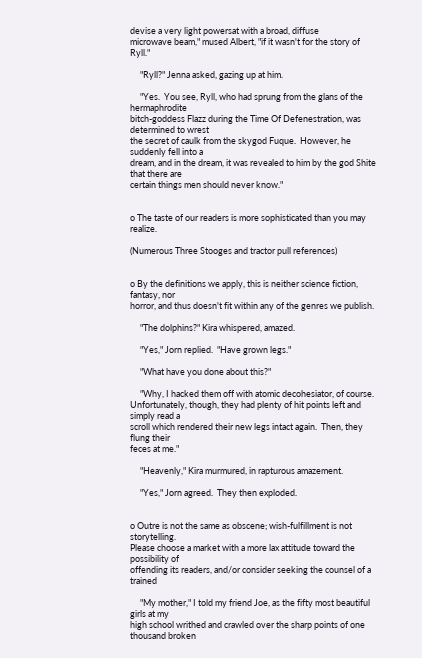devise a very light powersat with a broad, diffuse
microwave beam," mused Albert, "if it wasn't for the story of Ryll."

     "Ryll?" Jenna asked, gazing up at him.

     "Yes.  You see, Ryll, who had sprung from the glans of the hermaphrodite
bitch-goddess Flazz during the Time Of Defenestration, was determined to wrest
the secret of caulk from the skygod Fuque.  However, he suddenly fell into a
dream, and in the dream, it was revealed to him by the god Shite that there are
certain things men should never know."


o The taste of our readers is more sophisticated than you may realize.

(Numerous Three Stooges and tractor pull references)


o By the definitions we apply, this is neither science fiction, fantasy, nor
horror, and thus doesn't fit within any of the genres we publish.

     "The dolphins?" Kira whispered, amazed.

     "Yes," Jorn replied.  "Have grown legs."

     "What have you done about this?"

     "Why, I hacked them off with atomic decohesiator, of course.
Unfortunately, though, they had plenty of hit points left and simply read a
scroll which rendered their new legs intact again.  Then, they flung their
feces at me."

     "Heavenly," Kira murmured, in rapturous amazement.

     "Yes," Jorn agreed.  They then exploded.


o Outre is not the same as obscene; wish-fulfillment is not storytelling.
Please choose a market with a more lax attitude toward the possibility of
offending its readers, and/or consider seeking the counsel of a trained

     "My mother," I told my friend Joe, as the fifty most beautiful girls at my
high school writhed and crawled over the sharp points of one thousand broken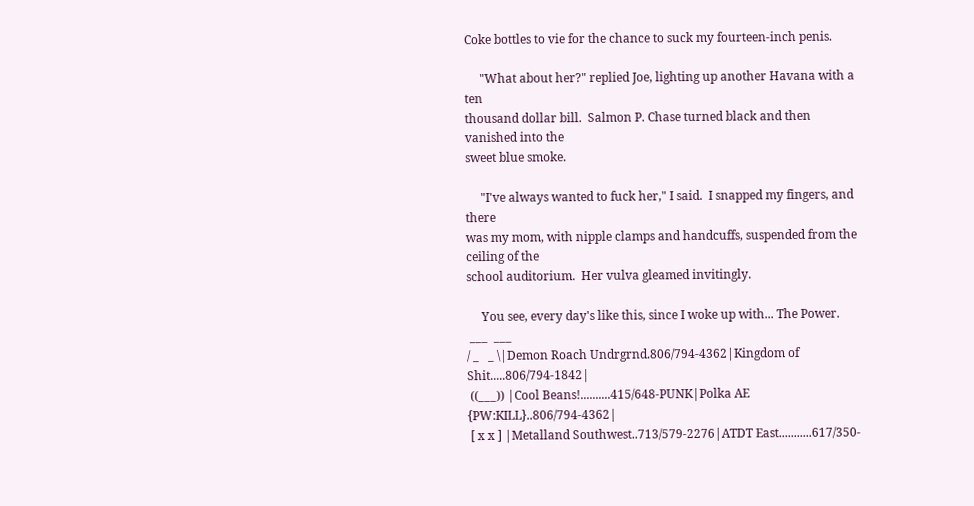Coke bottles to vie for the chance to suck my fourteen-inch penis.

     "What about her?" replied Joe, lighting up another Havana with a ten
thousand dollar bill.  Salmon P. Chase turned black and then vanished into the
sweet blue smoke.

     "I've always wanted to fuck her," I said.  I snapped my fingers, and there
was my mom, with nipple clamps and handcuffs, suspended from the ceiling of the
school auditorium.  Her vulva gleamed invitingly.

     You see, every day's like this, since I woke up with... The Power.
 ___  ___
/ _   _ \|Demon Roach Undrgrnd.806/794-4362|Kingdom of Shit.....806/794-1842|
 ((___)) |Cool Beans!..........415/648-PUNK|Polka AE {PW:KILL}..806/794-4362|
 [ x x ] |Metalland Southwest..713/579-2276|ATDT East...........617/350-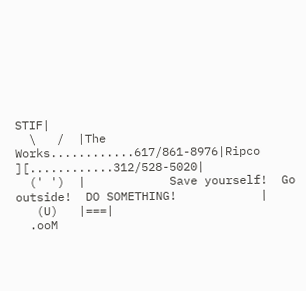STIF|
  \   /  |The Works............617/861-8976|Ripco ][............312/528-5020|
  (' ')  |            Save yourself!  Go outside!  DO SOMETHING!            |
   (U)   |===|
  .ooM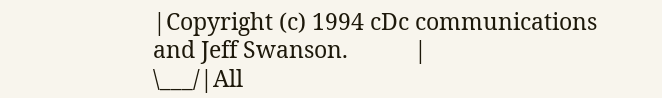|Copyright (c) 1994 cDc communications and Jeff Swanson.           |
\___/|All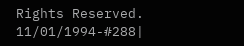Rights Reserved.                               11/01/1994-#288|